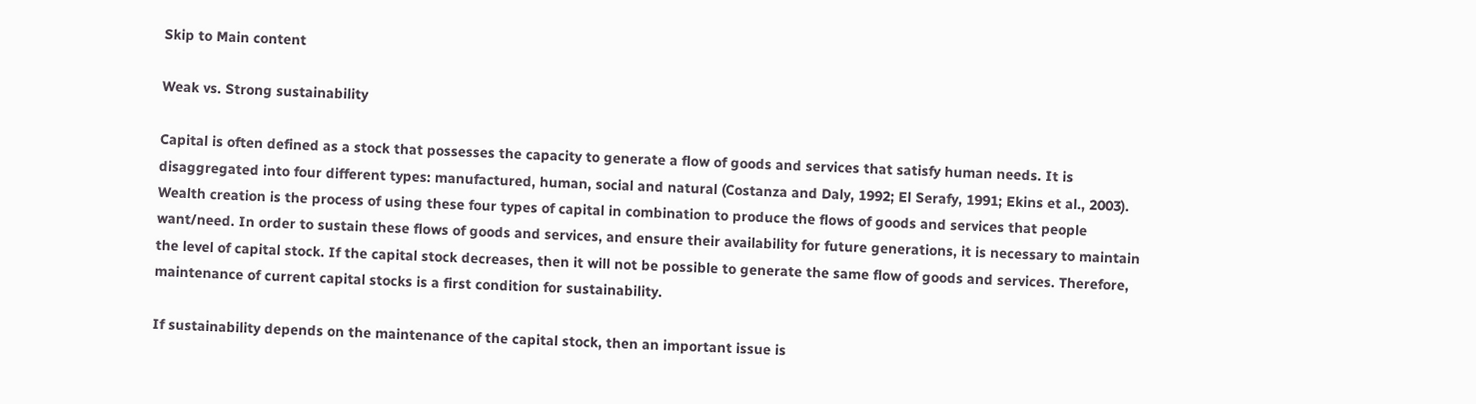Skip to Main content

Weak vs. Strong sustainability

Capital is often defined as a stock that possesses the capacity to generate a flow of goods and services that satisfy human needs. It is disaggregated into four different types: manufactured, human, social and natural (Costanza and Daly, 1992; El Serafy, 1991; Ekins et al., 2003). Wealth creation is the process of using these four types of capital in combination to produce the flows of goods and services that people want/need. In order to sustain these flows of goods and services, and ensure their availability for future generations, it is necessary to maintain the level of capital stock. If the capital stock decreases, then it will not be possible to generate the same flow of goods and services. Therefore, maintenance of current capital stocks is a first condition for sustainability.

If sustainability depends on the maintenance of the capital stock, then an important issue is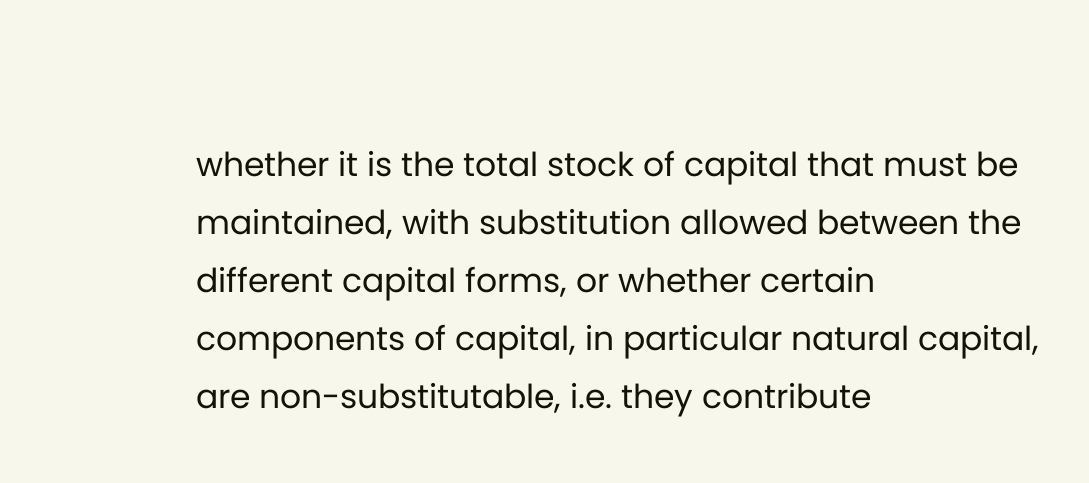whether it is the total stock of capital that must be maintained, with substitution allowed between the different capital forms, or whether certain components of capital, in particular natural capital, are non-substitutable, i.e. they contribute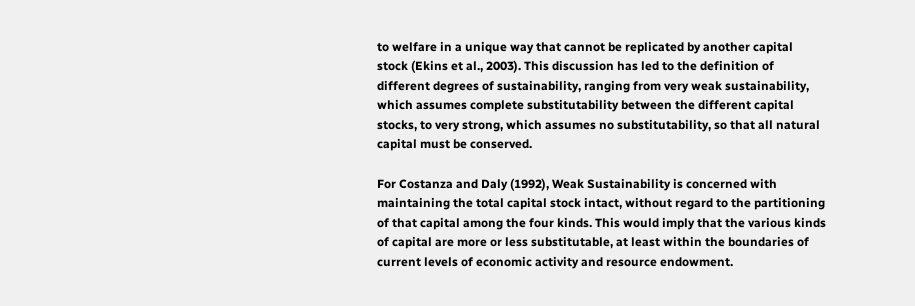to welfare in a unique way that cannot be replicated by another capital stock (Ekins et al., 2003). This discussion has led to the definition of different degrees of sustainability, ranging from very weak sustainability, which assumes complete substitutability between the different capital stocks, to very strong, which assumes no substitutability, so that all natural capital must be conserved.

For Costanza and Daly (1992), Weak Sustainability is concerned with maintaining the total capital stock intact, without regard to the partitioning of that capital among the four kinds. This would imply that the various kinds of capital are more or less substitutable, at least within the boundaries of current levels of economic activity and resource endowment.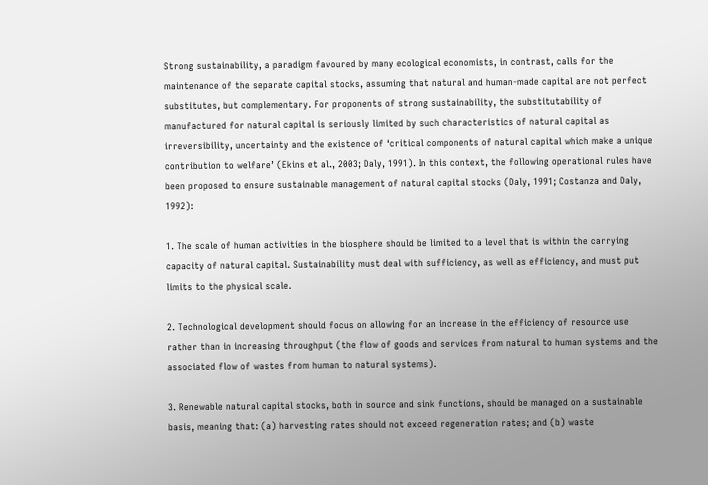Strong sustainability, a paradigm favoured by many ecological economists, in contrast, calls for the maintenance of the separate capital stocks, assuming that natural and human-made capital are not perfect substitutes, but complementary. For proponents of strong sustainability, the substitutability of manufactured for natural capital is seriously limited by such characteristics of natural capital as irreversibility, uncertainty and the existence of ‘critical components of natural capital which make a unique contribution to welfare’ (Ekins et al., 2003; Daly, 1991). In this context, the following operational rules have been proposed to ensure sustainable management of natural capital stocks (Daly, 1991; Costanza and Daly, 1992):

1. The scale of human activities in the biosphere should be limited to a level that is within the carrying capacity of natural capital. Sustainability must deal with sufficiency, as well as efficiency, and must put limits to the physical scale.

2. Technological development should focus on allowing for an increase in the efficiency of resource use rather than in increasing throughput (the flow of goods and services from natural to human systems and the associated flow of wastes from human to natural systems).

3. Renewable natural capital stocks, both in source and sink functions, should be managed on a sustainable basis, meaning that: (a) harvesting rates should not exceed regeneration rates; and (b) waste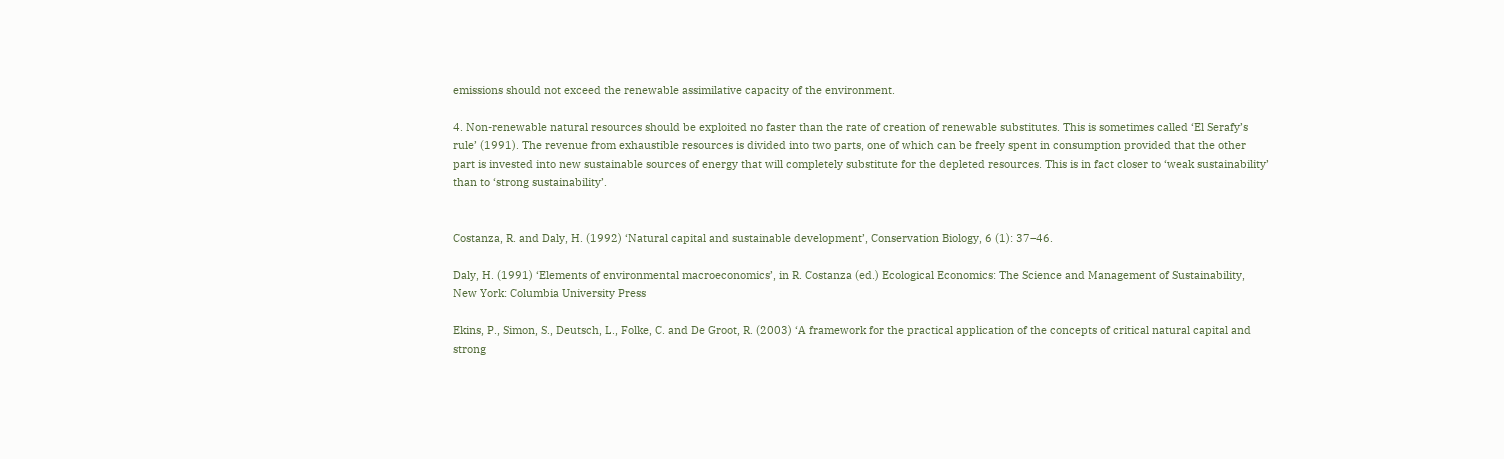emissions should not exceed the renewable assimilative capacity of the environment.

4. Non-renewable natural resources should be exploited no faster than the rate of creation of renewable substitutes. This is sometimes called ‘El Serafy’s rule’ (1991). The revenue from exhaustible resources is divided into two parts, one of which can be freely spent in consumption provided that the other part is invested into new sustainable sources of energy that will completely substitute for the depleted resources. This is in fact closer to ‘weak sustainability’ than to ‘strong sustainability’.


Costanza, R. and Daly, H. (1992) ‘Natural capital and sustainable development’, Conservation Biology, 6 (1): 37–46.

Daly, H. (1991) ‘Elements of environmental macroeconomics’, in R. Costanza (ed.) Ecological Economics: The Science and Management of Sustainability, New York: Columbia University Press

Ekins, P., Simon, S., Deutsch, L., Folke, C. and De Groot, R. (2003) ‘A framework for the practical application of the concepts of critical natural capital and strong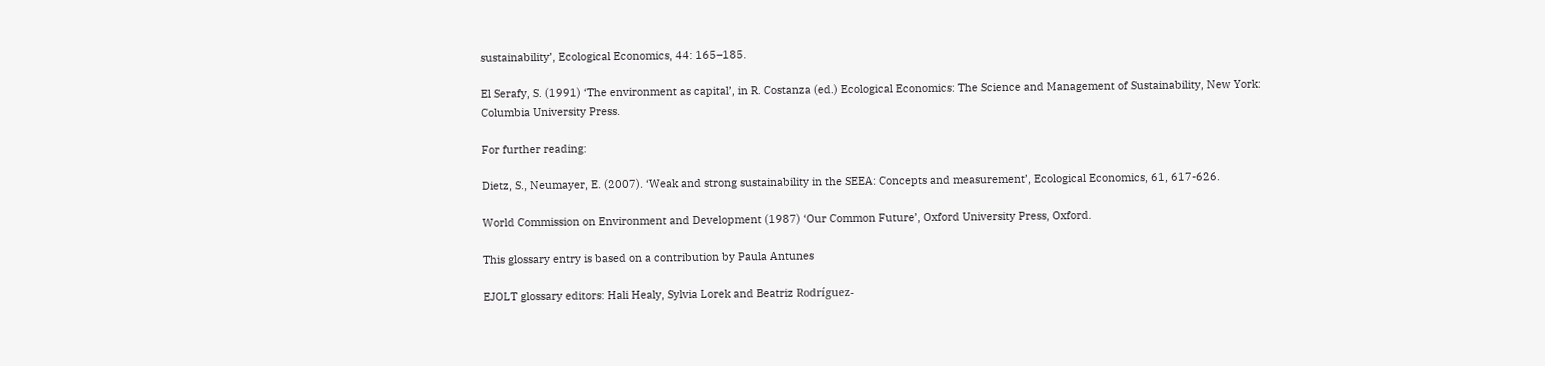sustainability’, Ecological Economics, 44: 165–185.

El Serafy, S. (1991) ‘The environment as capital’, in R. Costanza (ed.) Ecological Economics: The Science and Management of Sustainability, New York: Columbia University Press.

For further reading:

Dietz, S., Neumayer, E. (2007). ‘Weak and strong sustainability in the SEEA: Concepts and measurement’, Ecological Economics, 61, 617-626.

World Commission on Environment and Development (1987) ‘Our Common Future’, Oxford University Press, Oxford.

This glossary entry is based on a contribution by Paula Antunes

EJOLT glossary editors: Hali Healy, Sylvia Lorek and Beatriz Rodríguez-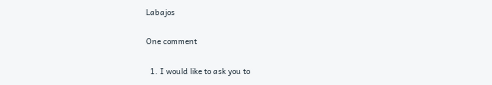Labajos

One comment

  1. I would like to ask you to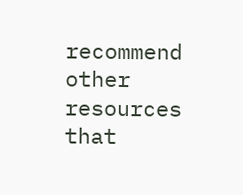recommend other resources that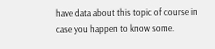have data about this topic of course in case you happen to know some.